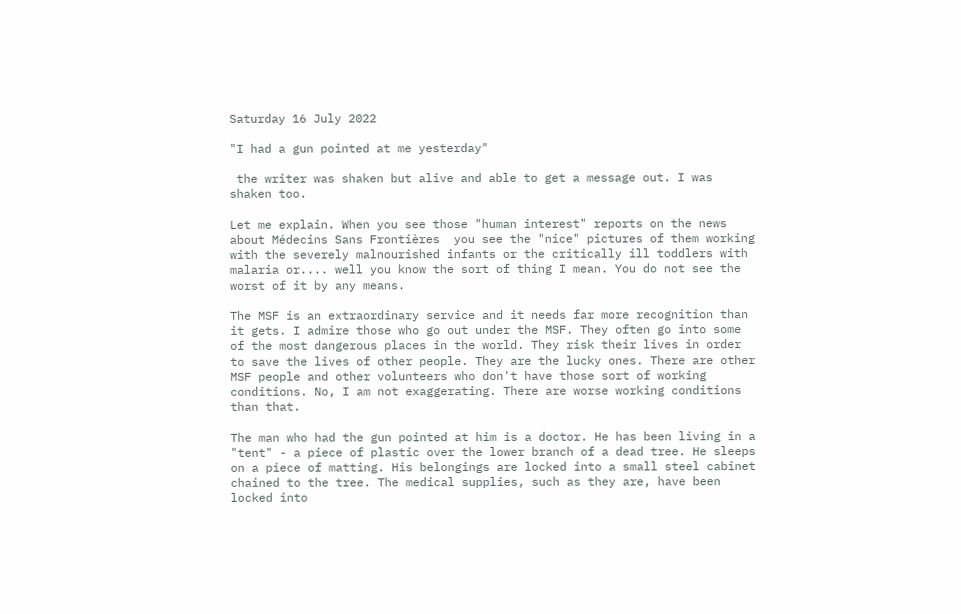Saturday 16 July 2022

"I had a gun pointed at me yesterday"

 the writer was shaken but alive and able to get a message out. I was shaken too.

Let me explain. When you see those "human interest" reports on the news about Médecins Sans Frontières  you see the "nice" pictures of them working with the severely malnourished infants or the critically ill toddlers with malaria or.... well you know the sort of thing I mean. You do not see the worst of it by any means.

The MSF is an extraordinary service and it needs far more recognition than it gets. I admire those who go out under the MSF. They often go into some of the most dangerous places in the world. They risk their lives in order to save the lives of other people. They are the lucky ones. There are other MSF people and other volunteers who don't have those sort of working conditions. No, I am not exaggerating. There are worse working conditions than that.

The man who had the gun pointed at him is a doctor. He has been living in a "tent" - a piece of plastic over the lower branch of a dead tree. He sleeps on a piece of matting. His belongings are locked into a small steel cabinet chained to the tree. The medical supplies, such as they are, have been locked into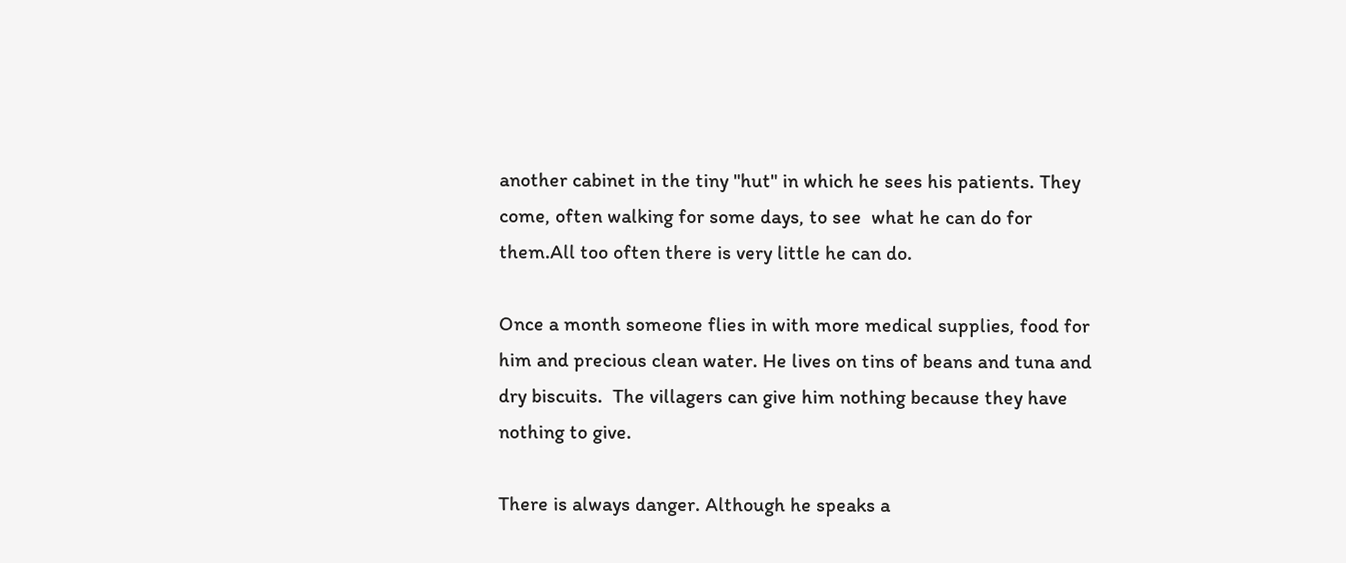another cabinet in the tiny "hut" in which he sees his patients. They come, often walking for some days, to see  what he can do for them.All too often there is very little he can do.

Once a month someone flies in with more medical supplies, food for him and precious clean water. He lives on tins of beans and tuna and dry biscuits.  The villagers can give him nothing because they have nothing to give.

There is always danger. Although he speaks a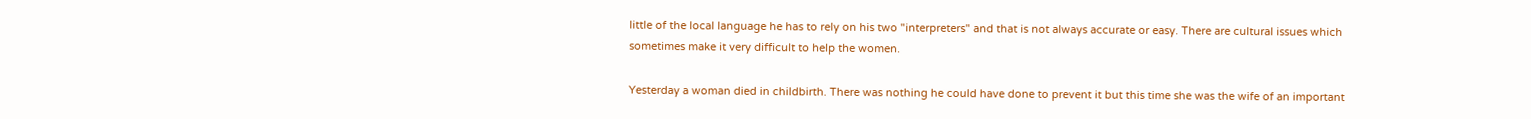little of the local language he has to rely on his two "interpreters" and that is not always accurate or easy. There are cultural issues which sometimes make it very difficult to help the women.

Yesterday a woman died in childbirth. There was nothing he could have done to prevent it but this time she was the wife of an important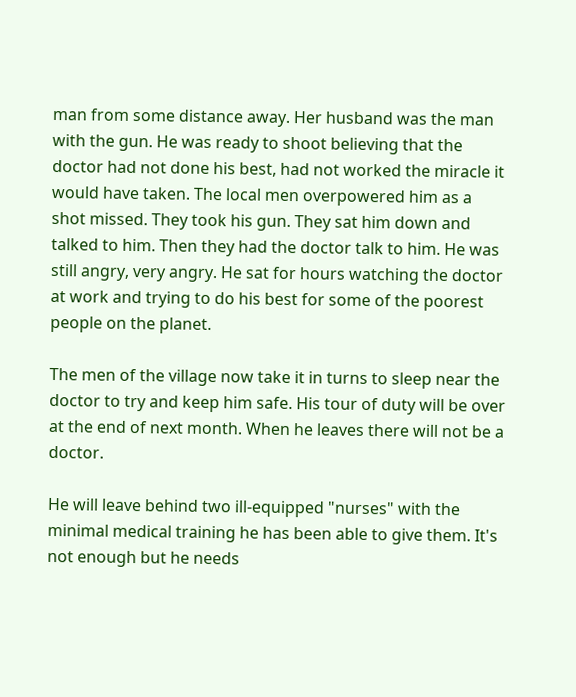man from some distance away. Her husband was the man with the gun. He was ready to shoot believing that the doctor had not done his best, had not worked the miracle it would have taken. The local men overpowered him as a shot missed. They took his gun. They sat him down and talked to him. Then they had the doctor talk to him. He was still angry, very angry. He sat for hours watching the doctor at work and trying to do his best for some of the poorest people on the planet.

The men of the village now take it in turns to sleep near the doctor to try and keep him safe. His tour of duty will be over at the end of next month. When he leaves there will not be a doctor.

He will leave behind two ill-equipped "nurses" with the minimal medical training he has been able to give them. It's not enough but he needs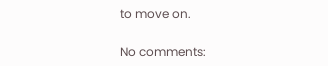to move on.

No comments: